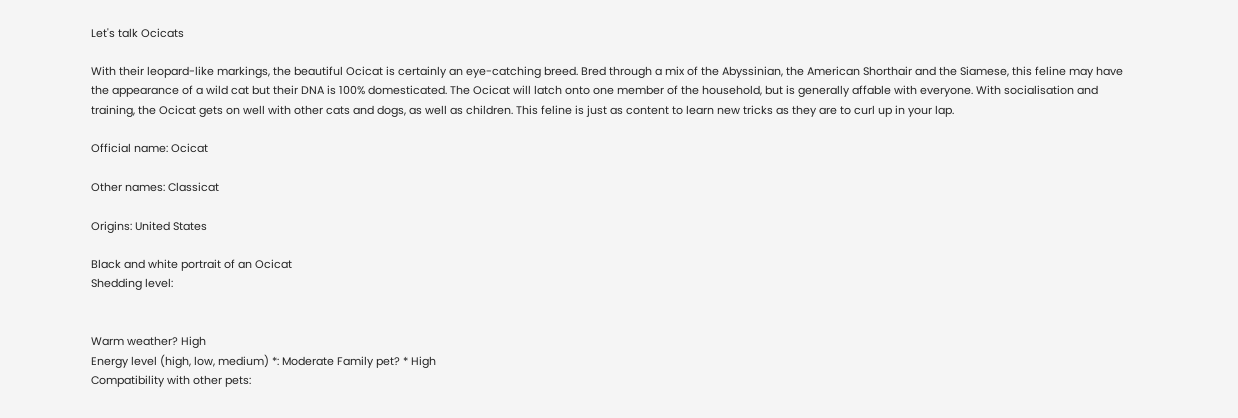Let's talk Ocicats

With their leopard-like markings, the beautiful Ocicat is certainly an eye-catching breed. Bred through a mix of the Abyssinian, the American Shorthair and the Siamese, this feline may have the appearance of a wild cat but their DNA is 100% domesticated. The Ocicat will latch onto one member of the household, but is generally affable with everyone. With socialisation and training, the Ocicat gets on well with other cats and dogs, as well as children. This feline is just as content to learn new tricks as they are to curl up in your lap.

Official name: Ocicat

Other names: Classicat

Origins: United States

Black and white portrait of an Ocicat
Shedding level:


Warm weather? High
Energy level (high, low, medium) *: Moderate Family pet? * High
Compatibility with other pets: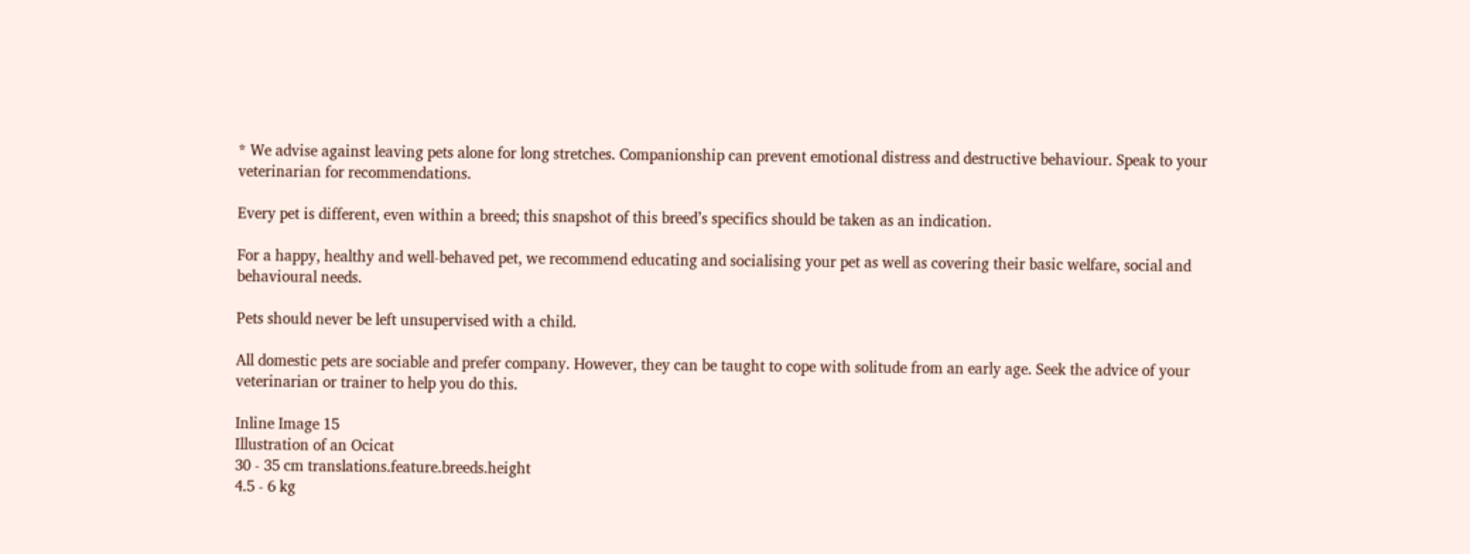* We advise against leaving pets alone for long stretches. Companionship can prevent emotional distress and destructive behaviour. Speak to your veterinarian for recommendations.

Every pet is different, even within a breed; this snapshot of this breed’s specifics should be taken as an indication.

For a happy, healthy and well-behaved pet, we recommend educating and socialising your pet as well as covering their basic welfare, social and behavioural needs.

Pets should never be left unsupervised with a child.

All domestic pets are sociable and prefer company. However, they can be taught to cope with solitude from an early age. Seek the advice of your veterinarian or trainer to help you do this.

Inline Image 15
Illustration of an Ocicat
30 - 35 cm translations.feature.breeds.height
4.5 - 6 kg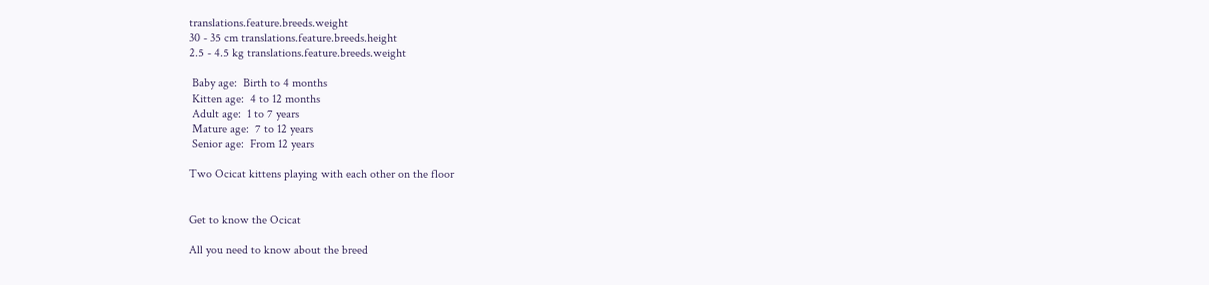translations.feature.breeds.weight
30 - 35 cm translations.feature.breeds.height
2.5 - 4.5 kg translations.feature.breeds.weight

 Baby age:  Birth to 4 months
 Kitten age:  4 to 12 months
 Adult age:  1 to 7 years
 Mature age:  7 to 12 years
 Senior age:  From 12 years

Two Ocicat kittens playing with each other on the floor


Get to know the Ocicat

All you need to know about the breed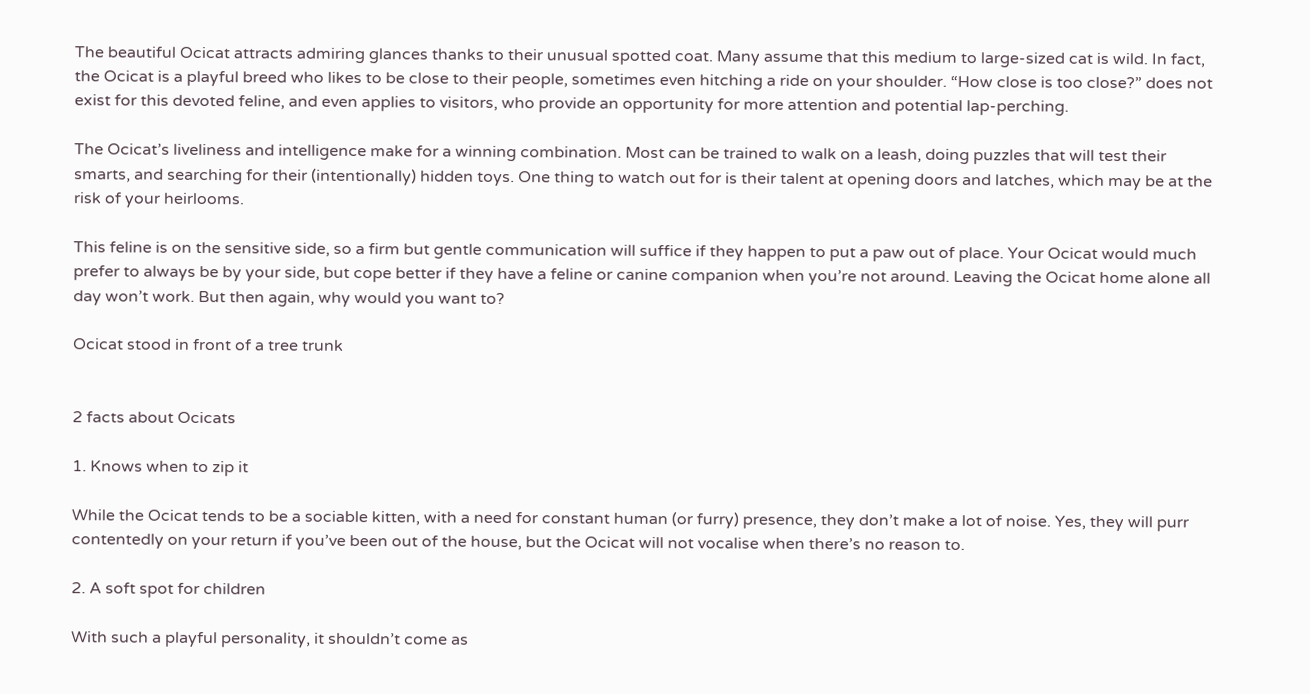The beautiful Ocicat attracts admiring glances thanks to their unusual spotted coat. Many assume that this medium to large-sized cat is wild. In fact, the Ocicat is a playful breed who likes to be close to their people, sometimes even hitching a ride on your shoulder. “How close is too close?” does not exist for this devoted feline, and even applies to visitors, who provide an opportunity for more attention and potential lap-perching.

The Ocicat’s liveliness and intelligence make for a winning combination. Most can be trained to walk on a leash, doing puzzles that will test their smarts, and searching for their (intentionally) hidden toys. One thing to watch out for is their talent at opening doors and latches, which may be at the risk of your heirlooms.

This feline is on the sensitive side, so a firm but gentle communication will suffice if they happen to put a paw out of place. Your Ocicat would much prefer to always be by your side, but cope better if they have a feline or canine companion when you’re not around. Leaving the Ocicat home alone all day won’t work. But then again, why would you want to?

Ocicat stood in front of a tree trunk


2 facts about Ocicats

1. Knows when to zip it

While the Ocicat tends to be a sociable kitten, with a need for constant human (or furry) presence, they don’t make a lot of noise. Yes, they will purr contentedly on your return if you’ve been out of the house, but the Ocicat will not vocalise when there’s no reason to.

2. A soft spot for children

With such a playful personality, it shouldn’t come as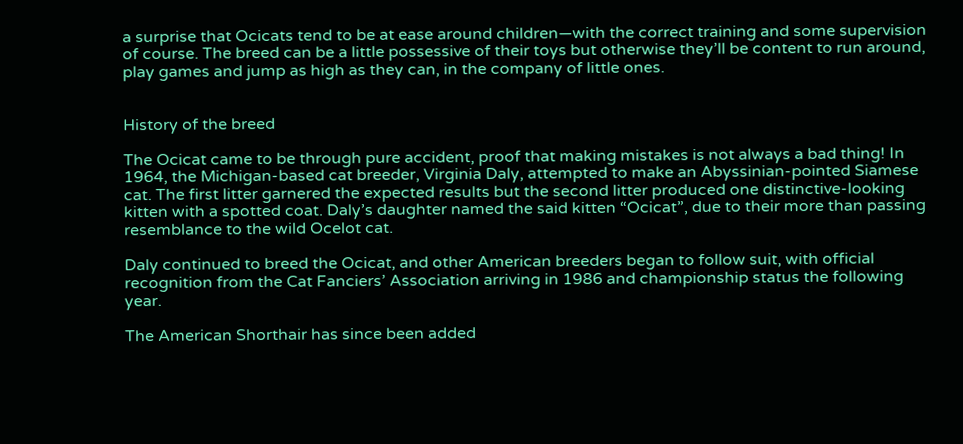a surprise that Ocicats tend to be at ease around children—with the correct training and some supervision of course. The breed can be a little possessive of their toys but otherwise they’ll be content to run around, play games and jump as high as they can, in the company of little ones.


History of the breed

The Ocicat came to be through pure accident, proof that making mistakes is not always a bad thing! In 1964, the Michigan-based cat breeder, Virginia Daly, attempted to make an Abyssinian-pointed Siamese cat. The first litter garnered the expected results but the second litter produced one distinctive-looking kitten with a spotted coat. Daly’s daughter named the said kitten “Ocicat”, due to their more than passing resemblance to the wild Ocelot cat.

Daly continued to breed the Ocicat, and other American breeders began to follow suit, with official recognition from the Cat Fanciers’ Association arriving in 1986 and championship status the following year.

The American Shorthair has since been added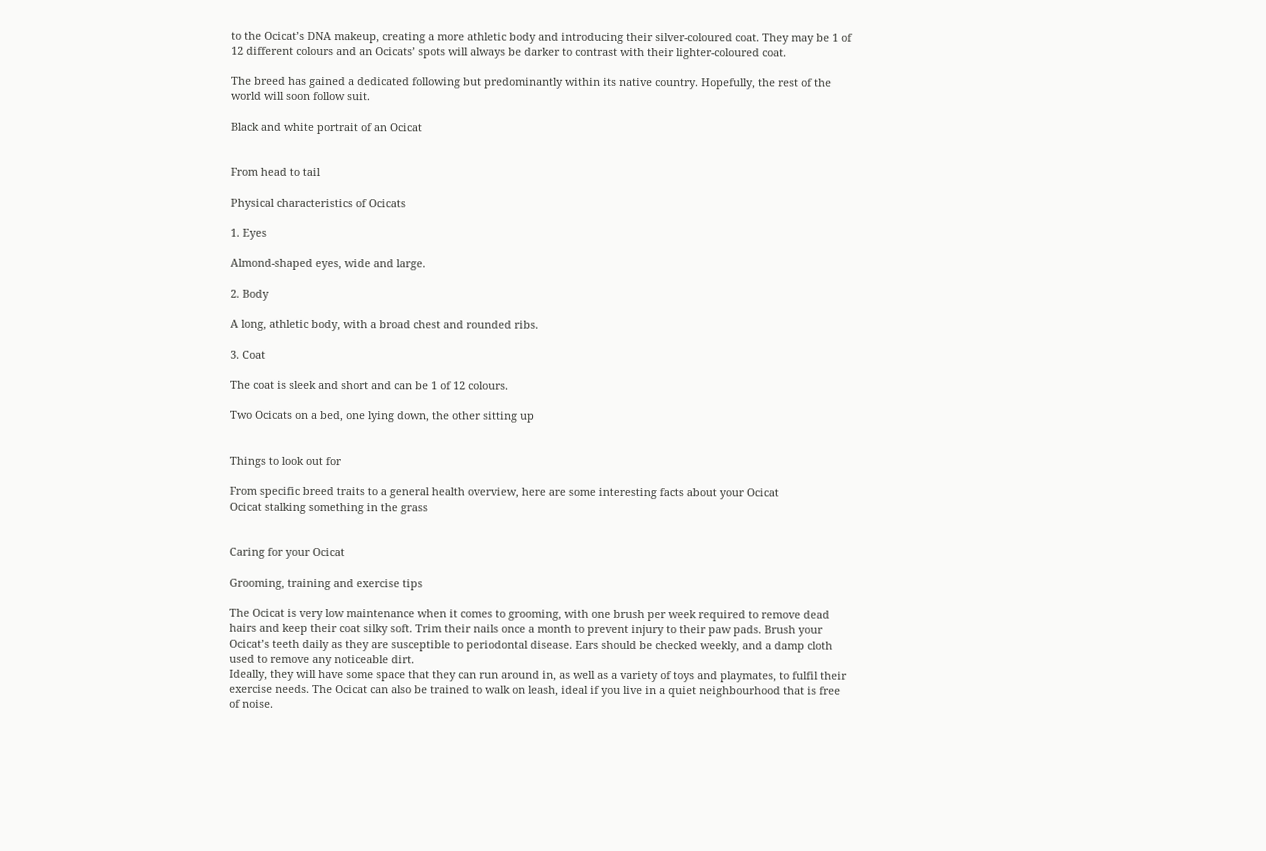to the Ocicat’s DNA makeup, creating a more athletic body and introducing their silver-coloured coat. They may be 1 of 12 different colours and an Ocicats’ spots will always be darker to contrast with their lighter-coloured coat.

The breed has gained a dedicated following but predominantly within its native country. Hopefully, the rest of the world will soon follow suit.

Black and white portrait of an Ocicat


From head to tail

Physical characteristics of Ocicats

1. Eyes

Almond-shaped eyes, wide and large.

2. Body

A long, athletic body, with a broad chest and rounded ribs.

3. Coat

The coat is sleek and short and can be 1 of 12 colours.

Two Ocicats on a bed, one lying down, the other sitting up


Things to look out for

From specific breed traits to a general health overview, here are some interesting facts about your Ocicat
Ocicat stalking something in the grass


Caring for your Ocicat

Grooming, training and exercise tips

The Ocicat is very low maintenance when it comes to grooming, with one brush per week required to remove dead hairs and keep their coat silky soft. Trim their nails once a month to prevent injury to their paw pads. Brush your Ocicat’s teeth daily as they are susceptible to periodontal disease. Ears should be checked weekly, and a damp cloth used to remove any noticeable dirt.
Ideally, they will have some space that they can run around in, as well as a variety of toys and playmates, to fulfil their exercise needs. The Ocicat can also be trained to walk on leash, ideal if you live in a quiet neighbourhood that is free of noise.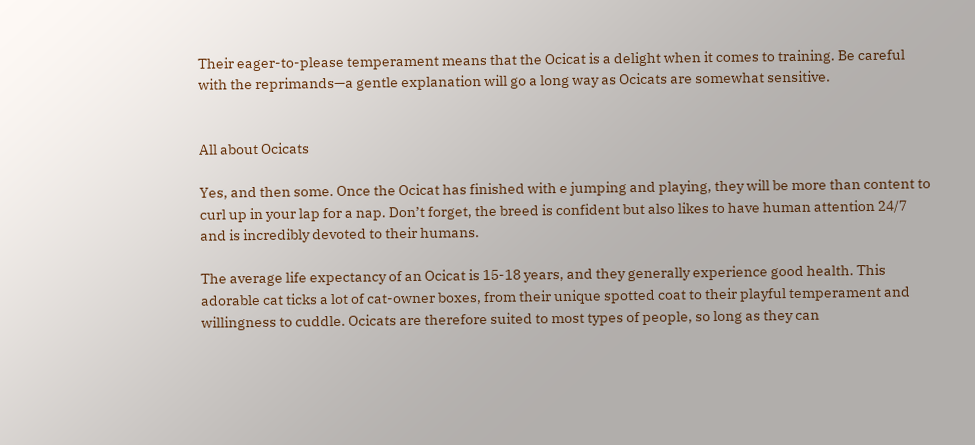Their eager-to-please temperament means that the Ocicat is a delight when it comes to training. Be careful with the reprimands—a gentle explanation will go a long way as Ocicats are somewhat sensitive.


All about Ocicats

Yes, and then some. Once the Ocicat has finished with e jumping and playing, they will be more than content to curl up in your lap for a nap. Don’t forget, the breed is confident but also likes to have human attention 24/7 and is incredibly devoted to their humans.

The average life expectancy of an Ocicat is 15-18 years, and they generally experience good health. This adorable cat ticks a lot of cat-owner boxes, from their unique spotted coat to their playful temperament and willingness to cuddle. Ocicats are therefore suited to most types of people, so long as they can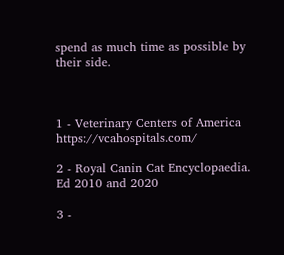spend as much time as possible by their side.



1 - Veterinary Centers of America https://vcahospitals.com/

2 - Royal Canin Cat Encyclopaedia. Ed 2010 and 2020

3 -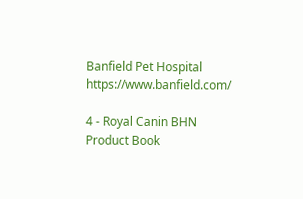Banfield Pet Hospital https://www.banfield.com/

4 - Royal Canin BHN Product Book